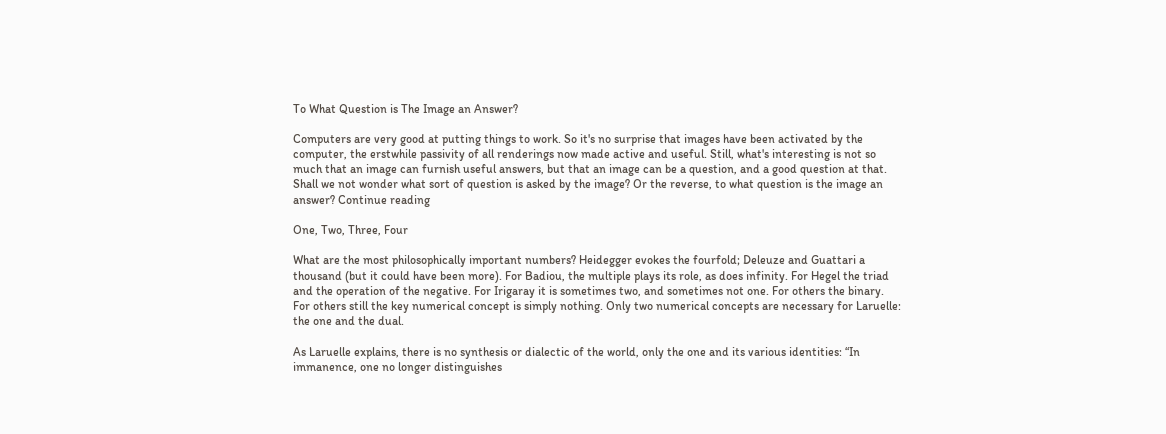To What Question is The Image an Answer?

Computers are very good at putting things to work. So it's no surprise that images have been activated by the computer, the erstwhile passivity of all renderings now made active and useful. Still, what's interesting is not so much that an image can furnish useful answers, but that an image can be a question, and a good question at that. Shall we not wonder what sort of question is asked by the image? Or the reverse, to what question is the image an answer? Continue reading

One, Two, Three, Four

What are the most philosophically important numbers? Heidegger evokes the fourfold; Deleuze and Guattari a thousand (but it could have been more). For Badiou, the multiple plays its role, as does infinity. For Hegel the triad and the operation of the negative. For Irigaray it is sometimes two, and sometimes not one. For others the binary. For others still the key numerical concept is simply nothing. Only two numerical concepts are necessary for Laruelle: the one and the dual.

As Laruelle explains, there is no synthesis or dialectic of the world, only the one and its various identities: “In immanence, one no longer distinguishes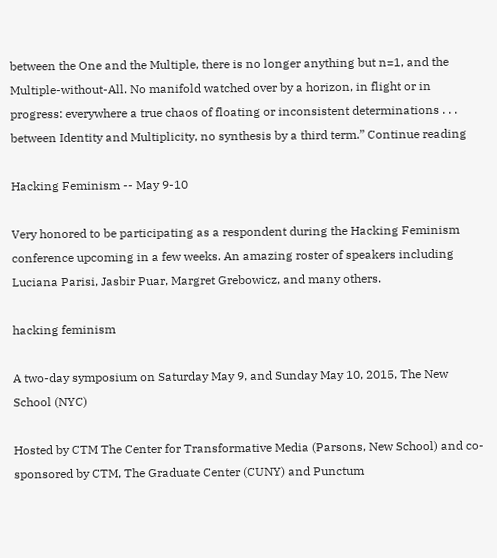between the One and the Multiple, there is no longer anything but n=1, and the Multiple-without-All. No manifold watched over by a horizon, in flight or in progress: everywhere a true chaos of floating or inconsistent determinations . . . between Identity and Multiplicity, no synthesis by a third term.” Continue reading

Hacking Feminism -- May 9-10

Very honored to be participating as a respondent during the Hacking Feminism conference upcoming in a few weeks. An amazing roster of speakers including Luciana Parisi, Jasbir Puar, Margret Grebowicz, and many others.

hacking feminism

A two-day symposium on Saturday May 9, and Sunday May 10, 2015, The New School (NYC)

Hosted by CTM The Center for Transformative Media (Parsons, New School) and co-sponsored by CTM, The Graduate Center (CUNY) and Punctum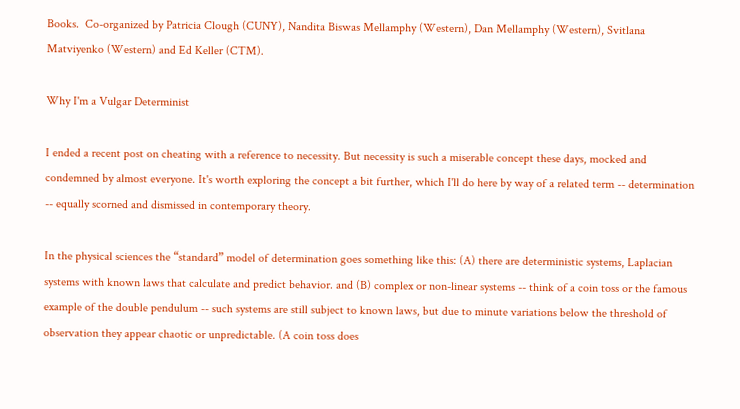Books.  Co-organized by Patricia Clough (CUNY), Nandita Biswas Mellamphy (Western), Dan Mellamphy (Western), Svitlana Matviyenko (Western) and Ed Keller (CTM).

Why I'm a Vulgar Determinist

I ended a recent post on cheating with a reference to necessity. But necessity is such a miserable concept these days, mocked and condemned by almost everyone. It's worth exploring the concept a bit further, which I'll do here by way of a related term -- determination -- equally scorned and dismissed in contemporary theory.

In the physical sciences the “standard” model of determination goes something like this: (A) there are deterministic systems, Laplacian systems with known laws that calculate and predict behavior. and (B) complex or non-linear systems -- think of a coin toss or the famous example of the double pendulum -- such systems are still subject to known laws, but due to minute variations below the threshold of observation they appear chaotic or unpredictable. (A coin toss does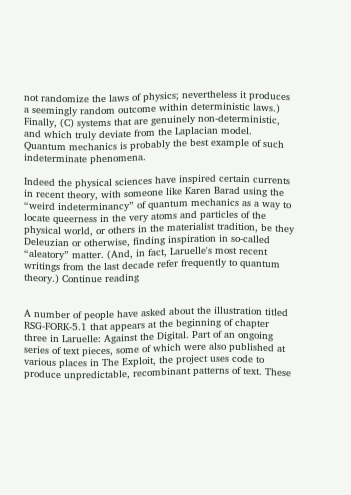not randomize the laws of physics; nevertheless it produces a seemingly random outcome within deterministic laws.) Finally, (C) systems that are genuinely non-deterministic, and which truly deviate from the Laplacian model. Quantum mechanics is probably the best example of such indeterminate phenomena.

Indeed the physical sciences have inspired certain currents in recent theory, with someone like Karen Barad using the “weird indeterminancy” of quantum mechanics as a way to locate queerness in the very atoms and particles of the physical world, or others in the materialist tradition, be they Deleuzian or otherwise, finding inspiration in so-called “aleatory” matter. (And, in fact, Laruelle's most recent writings from the last decade refer frequently to quantum theory.) Continue reading


A number of people have asked about the illustration titled RSG-FORK-5.1 that appears at the beginning of chapter three in Laruelle: Against the Digital. Part of an ongoing series of text pieces, some of which were also published at various places in The Exploit, the project uses code to produce unpredictable, recombinant patterns of text. These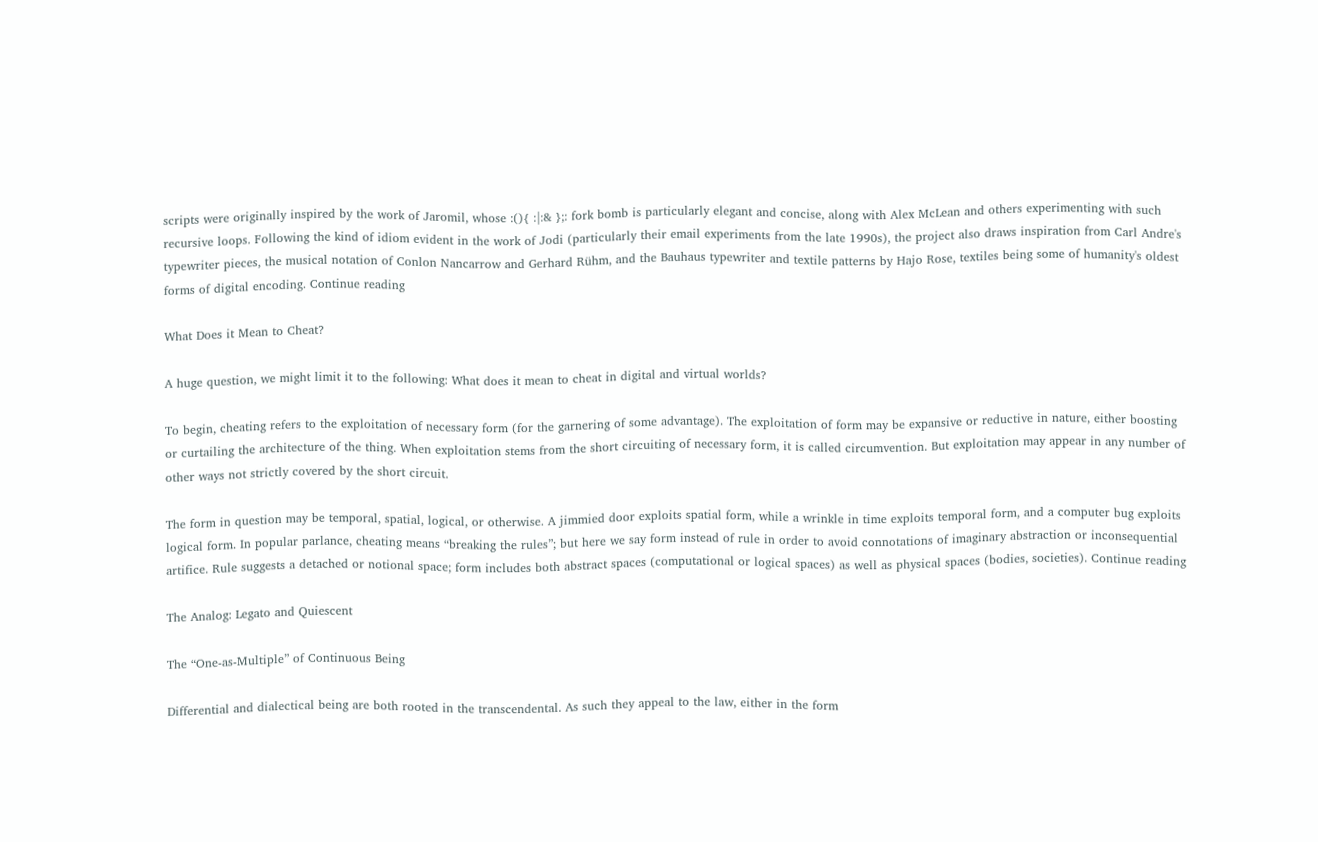scripts were originally inspired by the work of Jaromil, whose :(){ :|:& };: fork bomb is particularly elegant and concise, along with Alex McLean and others experimenting with such recursive loops. Following the kind of idiom evident in the work of Jodi (particularly their email experiments from the late 1990s), the project also draws inspiration from Carl Andre's typewriter pieces, the musical notation of Conlon Nancarrow and Gerhard Rühm, and the Bauhaus typewriter and textile patterns by Hajo Rose, textiles being some of humanity's oldest forms of digital encoding. Continue reading

What Does it Mean to Cheat?

A huge question, we might limit it to the following: What does it mean to cheat in digital and virtual worlds?

To begin, cheating refers to the exploitation of necessary form (for the garnering of some advantage). The exploitation of form may be expansive or reductive in nature, either boosting or curtailing the architecture of the thing. When exploitation stems from the short circuiting of necessary form, it is called circumvention. But exploitation may appear in any number of other ways not strictly covered by the short circuit.

The form in question may be temporal, spatial, logical, or otherwise. A jimmied door exploits spatial form, while a wrinkle in time exploits temporal form, and a computer bug exploits logical form. In popular parlance, cheating means “breaking the rules”; but here we say form instead of rule in order to avoid connotations of imaginary abstraction or inconsequential artifice. Rule suggests a detached or notional space; form includes both abstract spaces (computational or logical spaces) as well as physical spaces (bodies, societies). Continue reading

The Analog: Legato and Quiescent

The “One-as-Multiple” of Continuous Being

Differential and dialectical being are both rooted in the transcendental. As such they appeal to the law, either in the form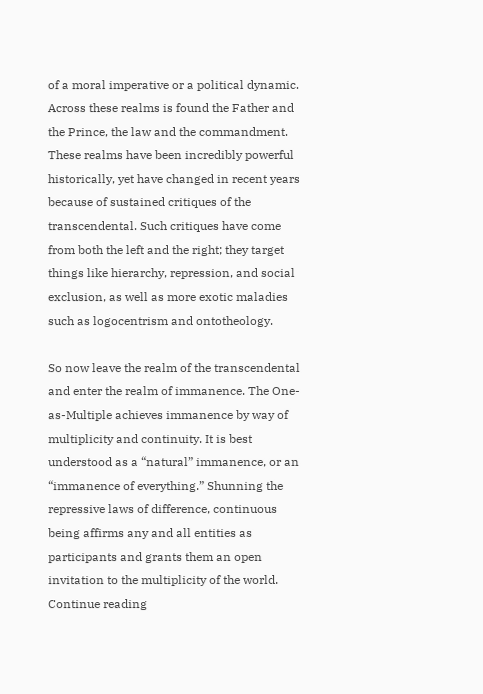of a moral imperative or a political dynamic. Across these realms is found the Father and the Prince, the law and the commandment. These realms have been incredibly powerful historically, yet have changed in recent years because of sustained critiques of the transcendental. Such critiques have come from both the left and the right; they target things like hierarchy, repression, and social exclusion, as well as more exotic maladies such as logocentrism and ontotheology.

So now leave the realm of the transcendental and enter the realm of immanence. The One-as-Multiple achieves immanence by way of multiplicity and continuity. It is best understood as a “natural” immanence, or an “immanence of everything.” Shunning the repressive laws of difference, continuous being affirms any and all entities as participants and grants them an open invitation to the multiplicity of the world. Continue reading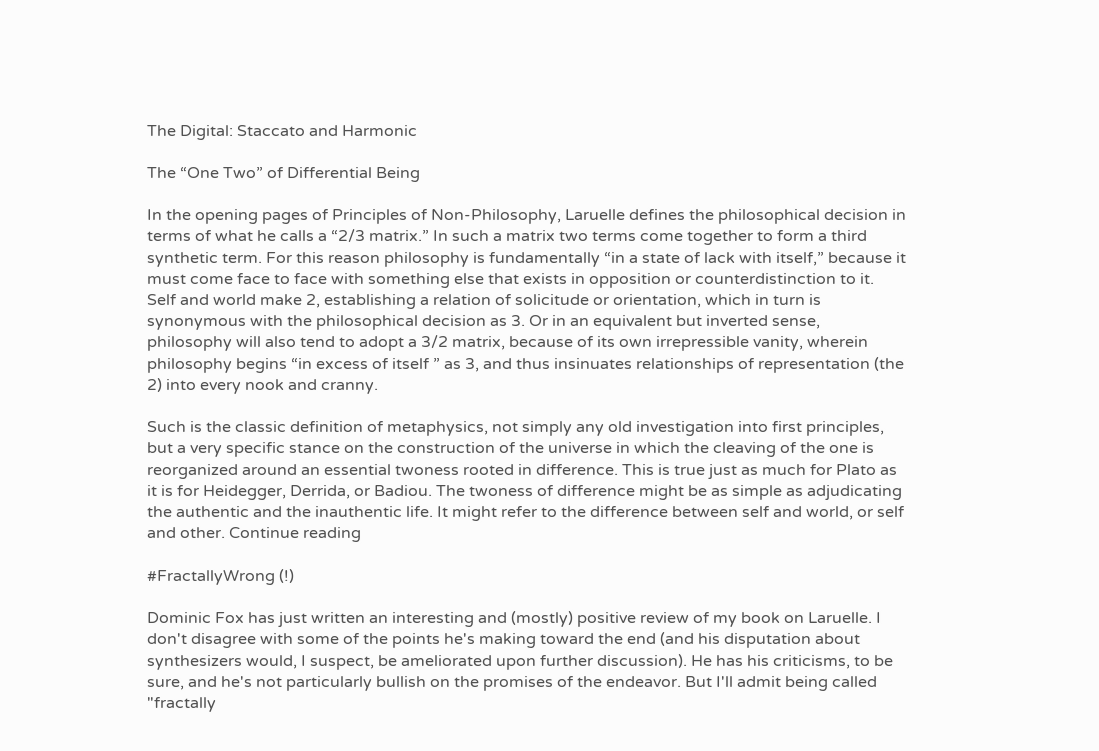The Digital: Staccato and Harmonic

The “One Two” of Differential Being

In the opening pages of Principles of Non-Philosophy, Laruelle defines the philosophical decision in terms of what he calls a “2/3 matrix.” In such a matrix two terms come together to form a third synthetic term. For this reason philosophy is fundamentally “in a state of lack with itself,” because it must come face to face with something else that exists in opposition or counterdistinction to it. Self and world make 2, establishing a relation of solicitude or orientation, which in turn is synonymous with the philosophical decision as 3. Or in an equivalent but inverted sense, philosophy will also tend to adopt a 3/2 matrix, because of its own irrepressible vanity, wherein philosophy begins “in excess of itself ” as 3, and thus insinuates relationships of representation (the 2) into every nook and cranny.

Such is the classic definition of metaphysics, not simply any old investigation into first principles, but a very specific stance on the construction of the universe in which the cleaving of the one is reorganized around an essential twoness rooted in difference. This is true just as much for Plato as it is for Heidegger, Derrida, or Badiou. The twoness of difference might be as simple as adjudicating the authentic and the inauthentic life. It might refer to the difference between self and world, or self and other. Continue reading

#FractallyWrong (!)

Dominic Fox has just written an interesting and (mostly) positive review of my book on Laruelle. I don't disagree with some of the points he's making toward the end (and his disputation about synthesizers would, I suspect, be ameliorated upon further discussion). He has his criticisms, to be sure, and he's not particularly bullish on the promises of the endeavor. But I'll admit being called "fractally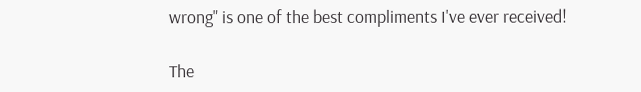wrong" is one of the best compliments I've ever received!

The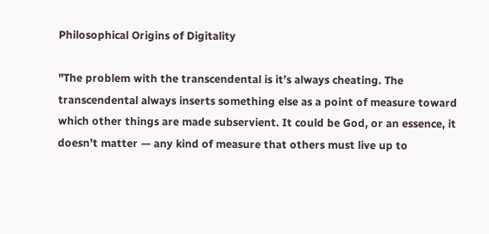Philosophical Origins of Digitality

"The problem with the transcendental is it’s always cheating. The transcendental always inserts something else as a point of measure toward which other things are made subservient. It could be God, or an essence, it doesn’t matter — any kind of measure that others must live up to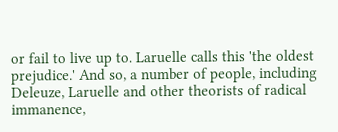or fail to live up to. Laruelle calls this 'the oldest prejudice.' And so, a number of people, including Deleuze, Laruelle and other theorists of radical immanence,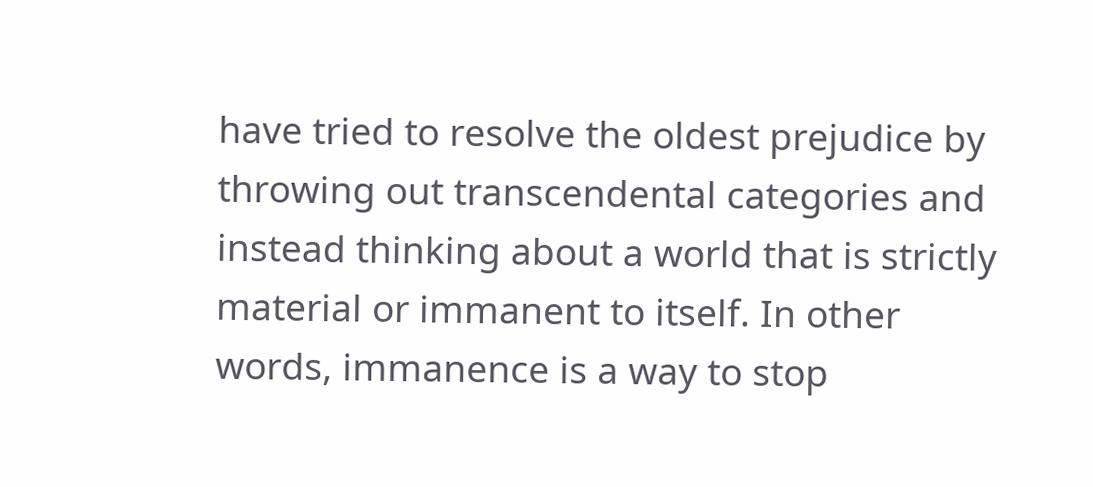have tried to resolve the oldest prejudice by throwing out transcendental categories and instead thinking about a world that is strictly material or immanent to itself. In other words, immanence is a way to stop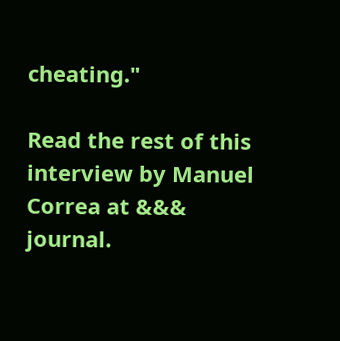cheating."

Read the rest of this interview by Manuel Correa at &&& journal.